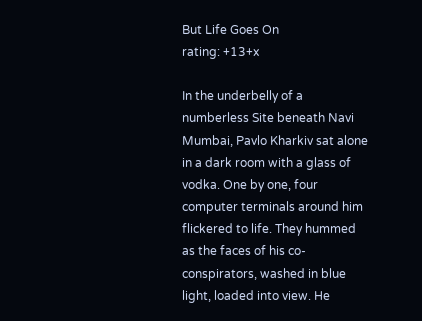But Life Goes On
rating: +13+x

In the underbelly of a numberless Site beneath Navi Mumbai, Pavlo Kharkiv sat alone in a dark room with a glass of vodka. One by one, four computer terminals around him flickered to life. They hummed as the faces of his co-conspirators, washed in blue light, loaded into view. He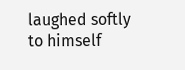laughed softly to himself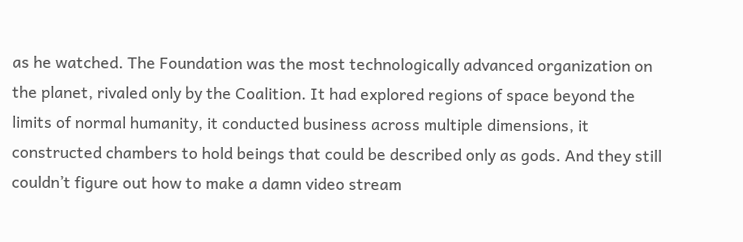as he watched. The Foundation was the most technologically advanced organization on the planet, rivaled only by the Coalition. It had explored regions of space beyond the limits of normal humanity, it conducted business across multiple dimensions, it constructed chambers to hold beings that could be described only as gods. And they still couldn’t figure out how to make a damn video stream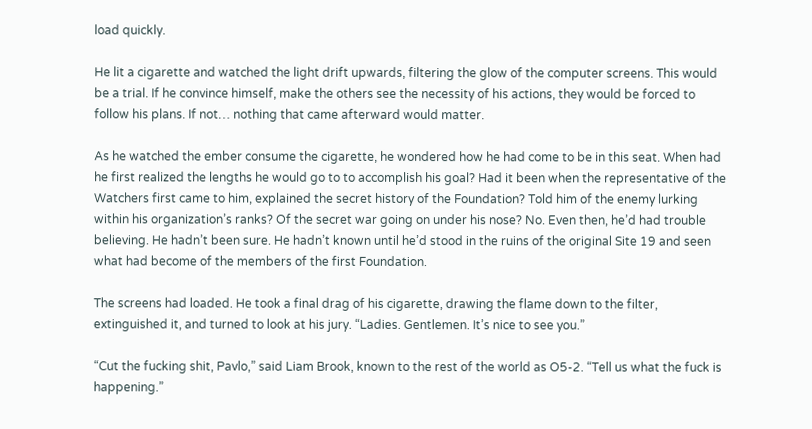load quickly.

He lit a cigarette and watched the light drift upwards, filtering the glow of the computer screens. This would be a trial. If he convince himself, make the others see the necessity of his actions, they would be forced to follow his plans. If not… nothing that came afterward would matter.

As he watched the ember consume the cigarette, he wondered how he had come to be in this seat. When had he first realized the lengths he would go to to accomplish his goal? Had it been when the representative of the Watchers first came to him, explained the secret history of the Foundation? Told him of the enemy lurking within his organization’s ranks? Of the secret war going on under his nose? No. Even then, he’d had trouble believing. He hadn’t been sure. He hadn’t known until he’d stood in the ruins of the original Site 19 and seen what had become of the members of the first Foundation.

The screens had loaded. He took a final drag of his cigarette, drawing the flame down to the filter, extinguished it, and turned to look at his jury. “Ladies. Gentlemen. It’s nice to see you.”

“Cut the fucking shit, Pavlo,” said Liam Brook, known to the rest of the world as O5-2. “Tell us what the fuck is happening.”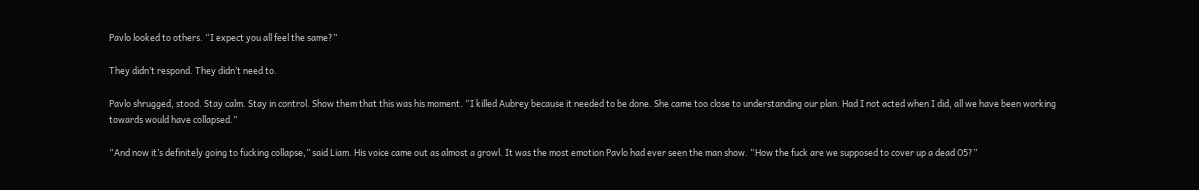Pavlo looked to others. “I expect you all feel the same?”

They didn’t respond. They didn’t need to.

Pavlo shrugged, stood. Stay calm. Stay in control. Show them that this was his moment. “I killed Aubrey because it needed to be done. She came too close to understanding our plan. Had I not acted when I did, all we have been working towards would have collapsed.”

“And now it’s definitely going to fucking collapse,” said Liam. His voice came out as almost a growl. It was the most emotion Pavlo had ever seen the man show. “How the fuck are we supposed to cover up a dead O5?”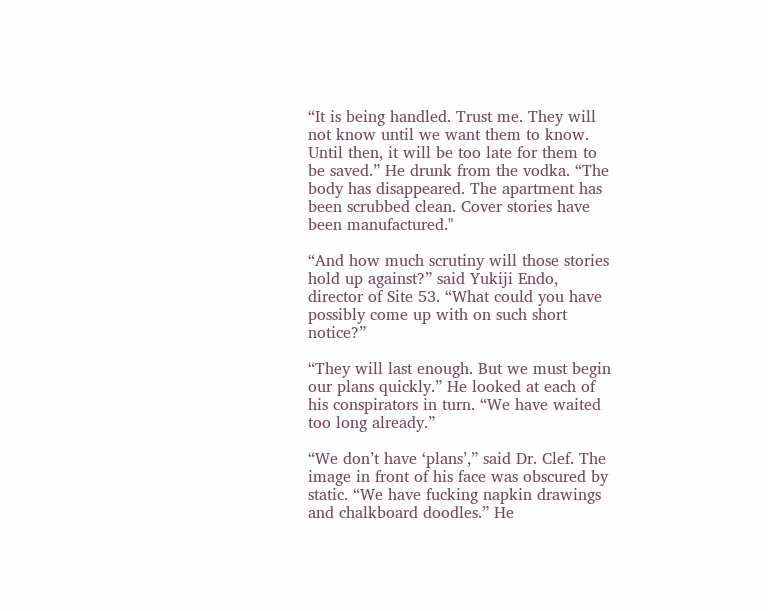“It is being handled. Trust me. They will not know until we want them to know. Until then, it will be too late for them to be saved.” He drunk from the vodka. “The body has disappeared. The apartment has been scrubbed clean. Cover stories have been manufactured."

“And how much scrutiny will those stories hold up against?” said Yukiji Endo, director of Site 53. “What could you have possibly come up with on such short notice?”

“They will last enough. But we must begin our plans quickly.” He looked at each of his conspirators in turn. “We have waited too long already.”

“We don’t have ‘plans’,” said Dr. Clef. The image in front of his face was obscured by static. “We have fucking napkin drawings and chalkboard doodles.” He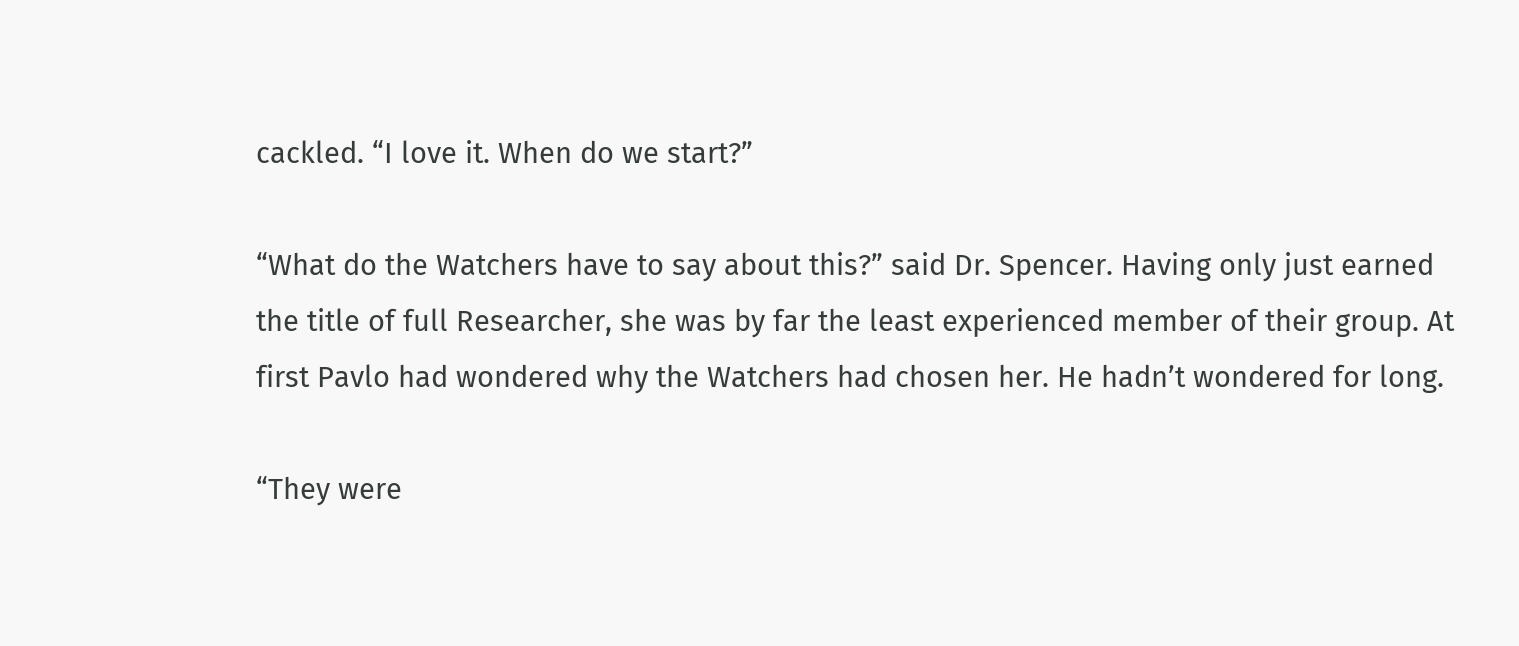cackled. “I love it. When do we start?”

“What do the Watchers have to say about this?” said Dr. Spencer. Having only just earned the title of full Researcher, she was by far the least experienced member of their group. At first Pavlo had wondered why the Watchers had chosen her. He hadn’t wondered for long.

“They were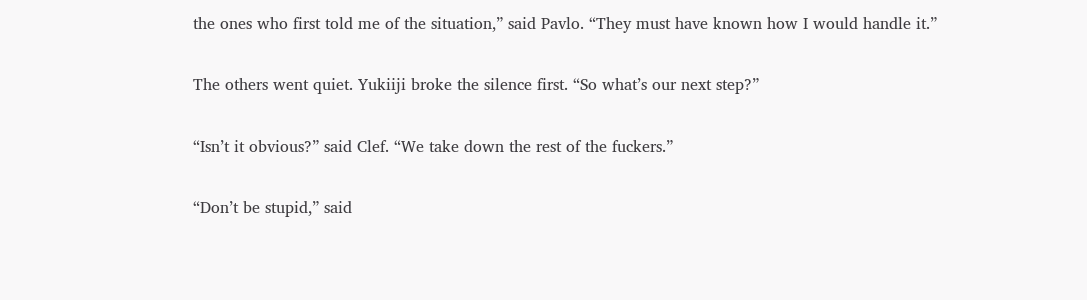the ones who first told me of the situation,” said Pavlo. “They must have known how I would handle it.”

The others went quiet. Yukiiji broke the silence first. “So what’s our next step?”

“Isn’t it obvious?” said Clef. “We take down the rest of the fuckers.”

“Don’t be stupid,” said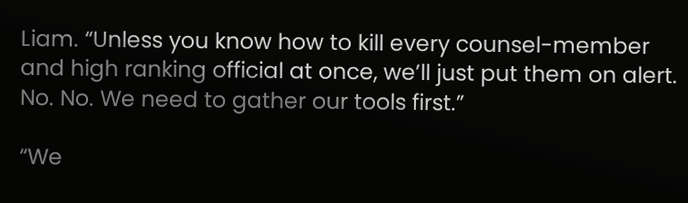Liam. “Unless you know how to kill every counsel-member and high ranking official at once, we’ll just put them on alert. No. No. We need to gather our tools first.”

“We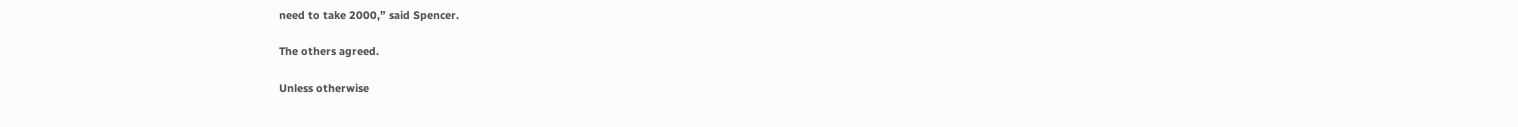need to take 2000,” said Spencer.

The others agreed.

Unless otherwise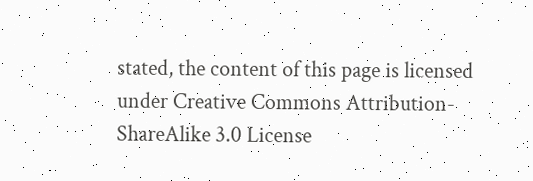stated, the content of this page is licensed under Creative Commons Attribution-ShareAlike 3.0 License